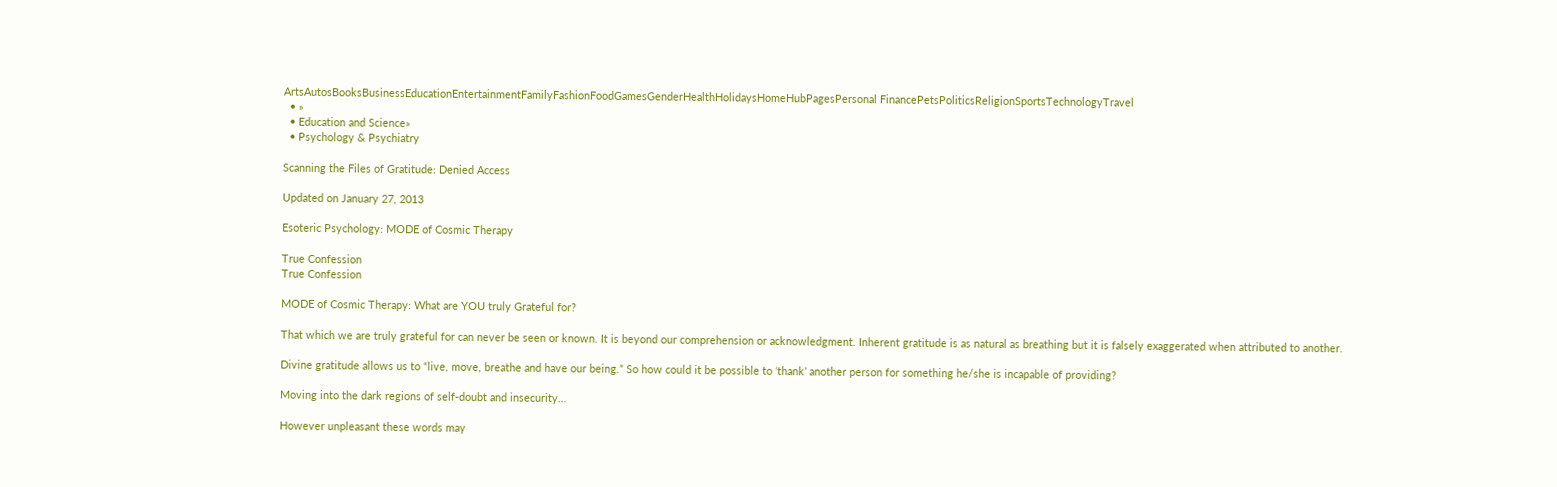ArtsAutosBooksBusinessEducationEntertainmentFamilyFashionFoodGamesGenderHealthHolidaysHomeHubPagesPersonal FinancePetsPoliticsReligionSportsTechnologyTravel
  • »
  • Education and Science»
  • Psychology & Psychiatry

Scanning the Files of Gratitude: Denied Access

Updated on January 27, 2013

Esoteric Psychology: MODE of Cosmic Therapy

True Confession
True Confession

MODE of Cosmic Therapy: What are YOU truly Grateful for?

That which we are truly grateful for can never be seen or known. It is beyond our comprehension or acknowledgment. Inherent gratitude is as natural as breathing but it is falsely exaggerated when attributed to another.

Divine gratitude allows us to “live, move, breathe and have our being.” So how could it be possible to ‘thank’ another person for something he/she is incapable of providing?

Moving into the dark regions of self-doubt and insecurity…

However unpleasant these words may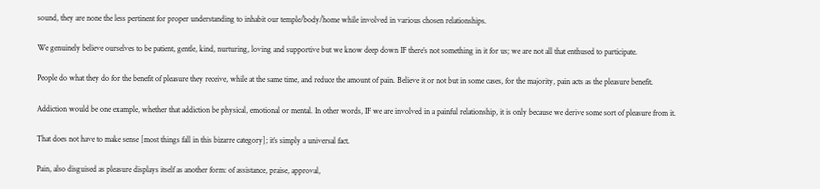sound, they are none the less pertinent for proper understanding to inhabit our temple/body/home while involved in various chosen relationships.

We genuinely believe ourselves to be patient, gentle, kind, nurturing, loving and supportive but we know deep down IF there’s not something in it for us; we are not all that enthused to participate.

People do what they do for the benefit of pleasure they receive, while at the same time, and reduce the amount of pain. Believe it or not but in some cases, for the majority, pain acts as the pleasure benefit.

Addiction would be one example, whether that addiction be physical, emotional or mental. In other words, IF we are involved in a painful relationship, it is only because we derive some sort of pleasure from it.

That does not have to make sense [most things fall in this bizarre category]; it’s simply a universal fact.

Pain, also disguised as pleasure displays itself as another form: of assistance, praise, approval,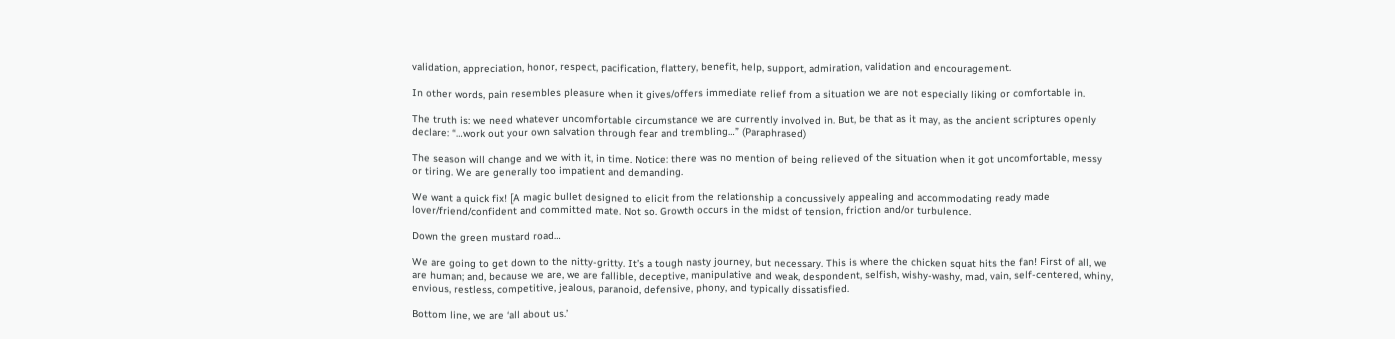validation, appreciation, honor, respect, pacification, flattery, benefit, help, support, admiration, validation and encouragement.

In other words, pain resembles pleasure when it gives/offers immediate relief from a situation we are not especially liking or comfortable in.

The truth is: we need whatever uncomfortable circumstance we are currently involved in. But, be that as it may, as the ancient scriptures openly declare: “…work out your own salvation through fear and trembling…” (Paraphrased)

The season will change and we with it, in time. Notice: there was no mention of being relieved of the situation when it got uncomfortable, messy or tiring. We are generally too impatient and demanding.

We want a quick fix! [A magic bullet designed to elicit from the relationship a concussively appealing and accommodating ready made lover/friend/confident and committed mate. Not so. Growth occurs in the midst of tension, friction and/or turbulence.

Down the green mustard road…

We are going to get down to the nitty-gritty. It’s a tough nasty journey, but necessary. This is where the chicken squat hits the fan! First of all, we are human; and, because we are, we are fallible, deceptive, manipulative and weak, despondent, selfish, wishy-washy, mad, vain, self-centered, whiny, envious, restless, competitive, jealous, paranoid, defensive, phony, and typically dissatisfied.

Bottom line, we are ‘all about us.’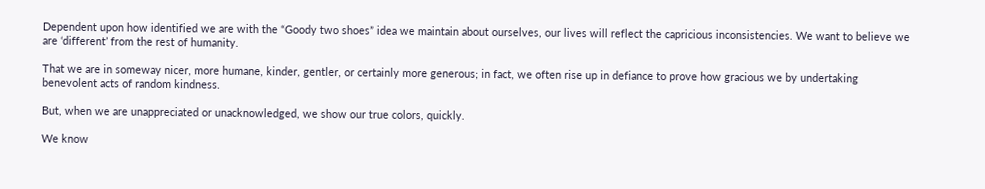Dependent upon how identified we are with the “Goody two shoes” idea we maintain about ourselves, our lives will reflect the capricious inconsistencies. We want to believe we are ‘different’ from the rest of humanity.

That we are in someway nicer, more humane, kinder, gentler, or certainly more generous; in fact, we often rise up in defiance to prove how gracious we by undertaking benevolent acts of random kindness.

But, when we are unappreciated or unacknowledged, we show our true colors, quickly.

We know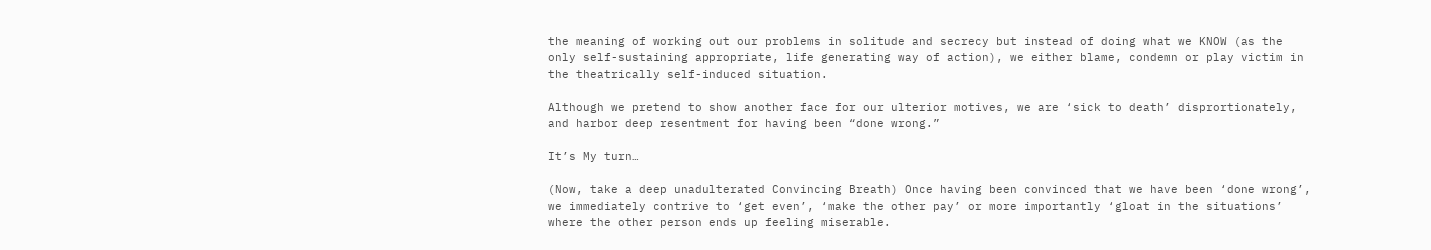the meaning of working out our problems in solitude and secrecy but instead of doing what we KNOW (as the only self-sustaining appropriate, life generating way of action), we either blame, condemn or play victim in the theatrically self-induced situation.

Although we pretend to show another face for our ulterior motives, we are ‘sick to death’ disprortionately, and harbor deep resentment for having been “done wrong.”

It’s My turn…

(Now, take a deep unadulterated Convincing Breath) Once having been convinced that we have been ‘done wrong’, we immediately contrive to ‘get even’, ‘make the other pay’ or more importantly ‘gloat in the situations’ where the other person ends up feeling miserable.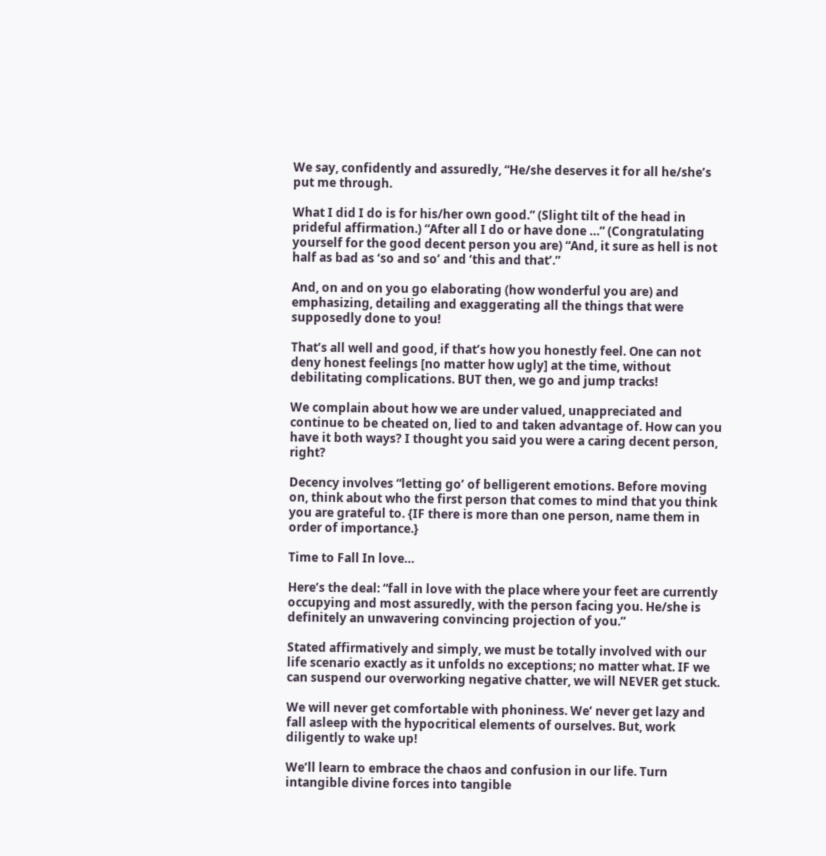We say, confidently and assuredly, “He/she deserves it for all he/she’s put me through.

What I did I do is for his/her own good.” (Slight tilt of the head in prideful affirmation.) “After all I do or have done …” (Congratulating yourself for the good decent person you are) “And, it sure as hell is not half as bad as ‘so and so’ and ‘this and that’.”

And, on and on you go elaborating (how wonderful you are) and emphasizing, detailing and exaggerating all the things that were supposedly done to you!

That’s all well and good, if that’s how you honestly feel. One can not deny honest feelings [no matter how ugly] at the time, without debilitating complications. BUT then, we go and jump tracks!

We complain about how we are under valued, unappreciated and continue to be cheated on, lied to and taken advantage of. How can you have it both ways? I thought you said you were a caring decent person, right?

Decency involves “letting go’ of belligerent emotions. Before moving on, think about who the first person that comes to mind that you think you are grateful to. {IF there is more than one person, name them in order of importance.}

Time to Fall In love…

Here’s the deal: “fall in love with the place where your feet are currently occupying and most assuredly, with the person facing you. He/she is definitely an unwavering convincing projection of you.”

Stated affirmatively and simply, we must be totally involved with our life scenario exactly as it unfolds no exceptions; no matter what. IF we can suspend our overworking negative chatter, we will NEVER get stuck.

We will never get comfortable with phoniness. We’ never get lazy and fall asleep with the hypocritical elements of ourselves. But, work diligently to wake up!

We’ll learn to embrace the chaos and confusion in our life. Turn intangible divine forces into tangible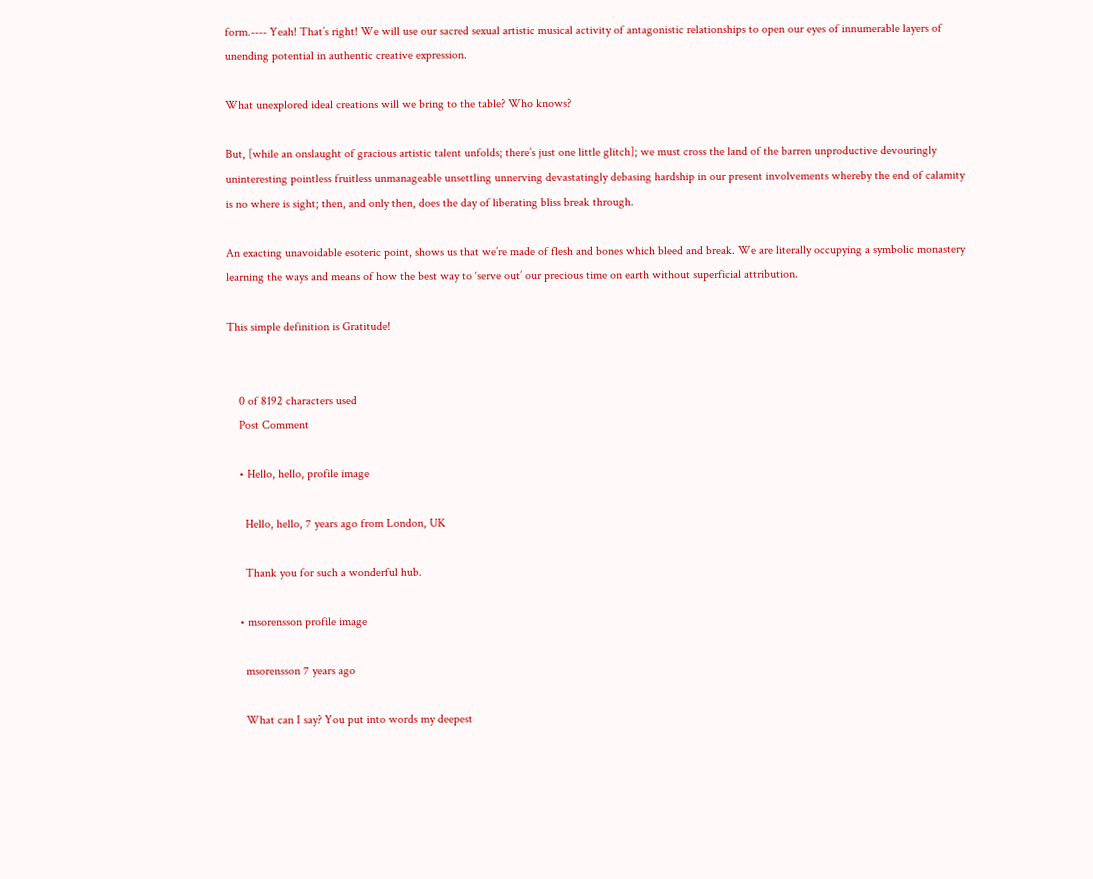form.---- Yeah! That’s right! We will use our sacred sexual artistic musical activity of antagonistic relationships to open our eyes of innumerable layers of unending potential in authentic creative expression.

What unexplored ideal creations will we bring to the table? Who knows?

But, [while an onslaught of gracious artistic talent unfolds; there’s just one little glitch]; we must cross the land of the barren unproductive devouringly uninteresting pointless fruitless unmanageable unsettling unnerving devastatingly debasing hardship in our present involvements whereby the end of calamity is no where is sight; then, and only then, does the day of liberating bliss break through.

An exacting unavoidable esoteric point, shows us that we’re made of flesh and bones which bleed and break. We are literally occupying a symbolic monastery learning the ways and means of how the best way to ‘serve out’ our precious time on earth without superficial attribution.

This simple definition is Gratitude!


    0 of 8192 characters used
    Post Comment

    • Hello, hello, profile image

      Hello, hello, 7 years ago from London, UK

      Thank you for such a wonderful hub.

    • msorensson profile image

      msorensson 7 years ago

      What can I say? You put into words my deepest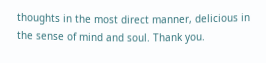thoughts in the most direct manner, delicious in the sense of mind and soul. Thank you.